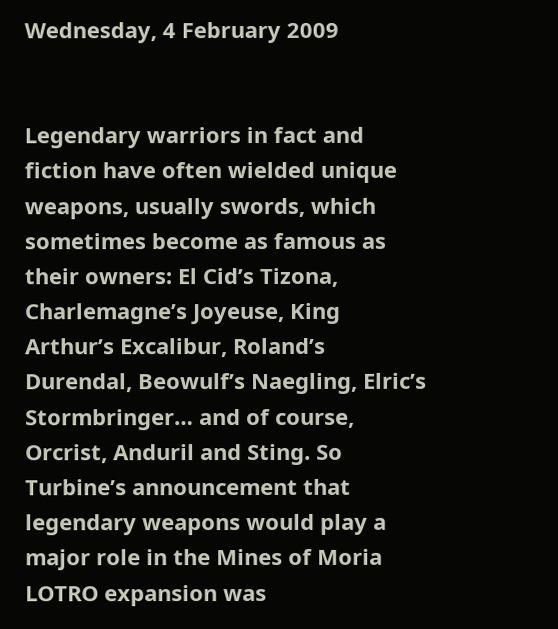Wednesday, 4 February 2009


Legendary warriors in fact and fiction have often wielded unique weapons, usually swords, which sometimes become as famous as their owners: El Cid’s Tizona, Charlemagne’s Joyeuse, King Arthur’s Excalibur, Roland’s Durendal, Beowulf’s Naegling, Elric’s Stormbringer… and of course, Orcrist, Anduril and Sting. So Turbine’s announcement that legendary weapons would play a major role in the Mines of Moria LOTRO expansion was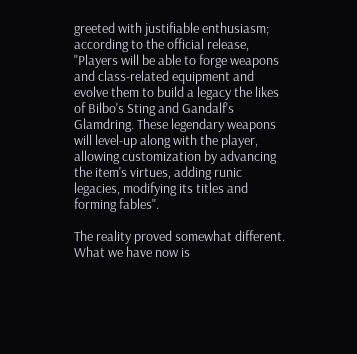greeted with justifiable enthusiasm; according to the official release, "Players will be able to forge weapons and class-related equipment and evolve them to build a legacy the likes of Bilbo's Sting and Gandalf's Glamdring. These legendary weapons will level-up along with the player, allowing customization by advancing the item's virtues, adding runic legacies, modifying its titles and forming fables".

The reality proved somewhat different. What we have now is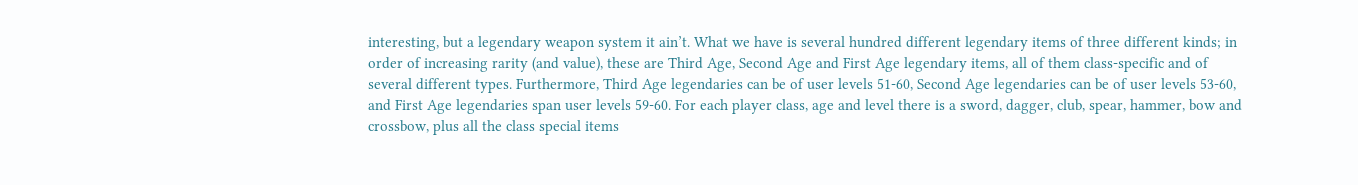interesting, but a legendary weapon system it ain’t. What we have is several hundred different legendary items of three different kinds; in order of increasing rarity (and value), these are Third Age, Second Age and First Age legendary items, all of them class-specific and of several different types. Furthermore, Third Age legendaries can be of user levels 51-60, Second Age legendaries can be of user levels 53-60, and First Age legendaries span user levels 59-60. For each player class, age and level there is a sword, dagger, club, spear, hammer, bow and crossbow, plus all the class special items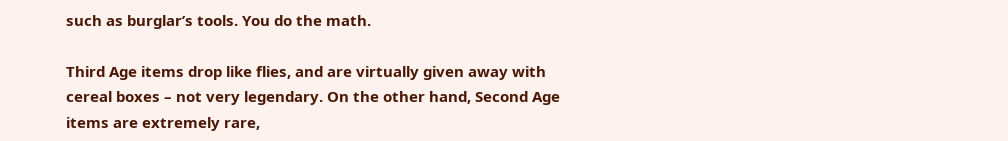such as burglar’s tools. You do the math.

Third Age items drop like flies, and are virtually given away with cereal boxes – not very legendary. On the other hand, Second Age items are extremely rare,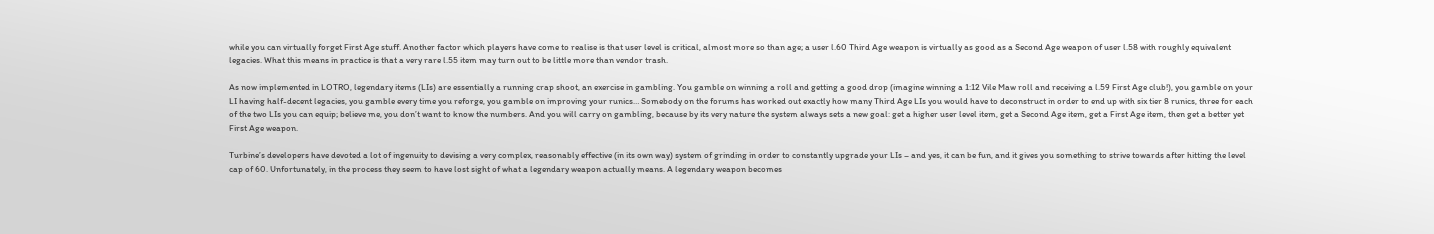while you can virtually forget First Age stuff. Another factor which players have come to realise is that user level is critical, almost more so than age; a user l.60 Third Age weapon is virtually as good as a Second Age weapon of user l.58 with roughly equivalent legacies. What this means in practice is that a very rare l.55 item may turn out to be little more than vendor trash.

As now implemented in LOTRO, legendary items (LIs) are essentially a running crap shoot, an exercise in gambling. You gamble on winning a roll and getting a good drop (imagine winning a 1:12 Vile Maw roll and receiving a l.59 First Age club!), you gamble on your LI having half-decent legacies, you gamble every time you reforge, you gamble on improving your runics… Somebody on the forums has worked out exactly how many Third Age LIs you would have to deconstruct in order to end up with six tier 8 runics, three for each of the two LIs you can equip; believe me, you don’t want to know the numbers. And you will carry on gambling, because by its very nature the system always sets a new goal: get a higher user level item, get a Second Age item, get a First Age item, then get a better yet First Age weapon.

Turbine’s developers have devoted a lot of ingenuity to devising a very complex, reasonably effective (in its own way) system of grinding in order to constantly upgrade your LIs – and yes, it can be fun, and it gives you something to strive towards after hitting the level cap of 60. Unfortunately, in the process they seem to have lost sight of what a legendary weapon actually means. A legendary weapon becomes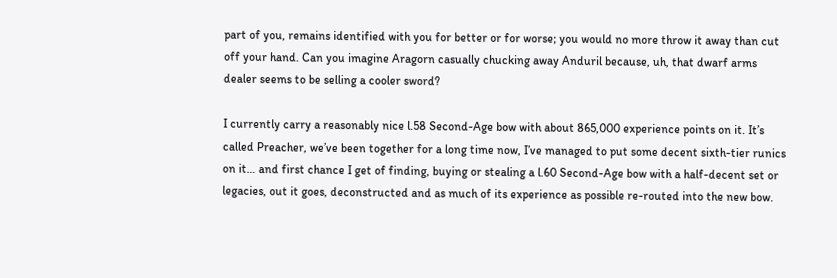part of you, remains identified with you for better or for worse; you would no more throw it away than cut off your hand. Can you imagine Aragorn casually chucking away Anduril because, uh, that dwarf arms dealer seems to be selling a cooler sword?

I currently carry a reasonably nice l.58 Second-Age bow with about 865,000 experience points on it. It’s called Preacher, we’ve been together for a long time now, I’ve managed to put some decent sixth-tier runics on it… and first chance I get of finding, buying or stealing a l.60 Second-Age bow with a half-decent set or legacies, out it goes, deconstructed and as much of its experience as possible re-routed into the new bow.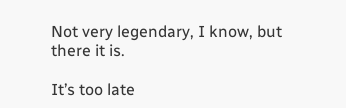Not very legendary, I know, but there it is.

It’s too late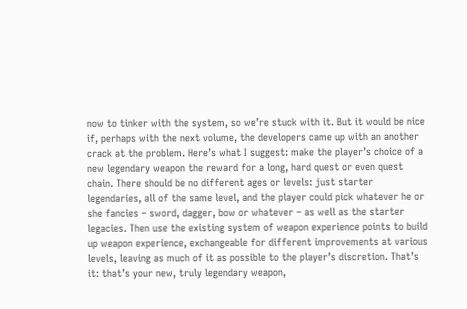now to tinker with the system, so we’re stuck with it. But it would be nice if, perhaps with the next volume, the developers came up with an another crack at the problem. Here’s what I suggest: make the player’s choice of a new legendary weapon the reward for a long, hard quest or even quest chain. There should be no different ages or levels: just starter legendaries, all of the same level, and the player could pick whatever he or she fancies – sword, dagger, bow or whatever – as well as the starter legacies. Then use the existing system of weapon experience points to build up weapon experience, exchangeable for different improvements at various levels, leaving as much of it as possible to the player’s discretion. That’s it: that’s your new, truly legendary weapon,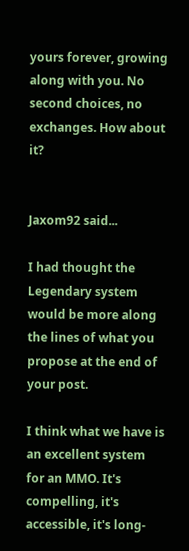yours forever, growing along with you. No second choices, no exchanges. How about it?


Jaxom92 said...

I had thought the Legendary system would be more along the lines of what you propose at the end of your post.

I think what we have is an excellent system for an MMO. It's compelling, it's accessible, it's long-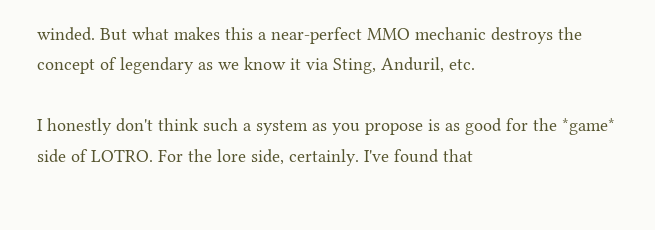winded. But what makes this a near-perfect MMO mechanic destroys the concept of legendary as we know it via Sting, Anduril, etc.

I honestly don't think such a system as you propose is as good for the *game* side of LOTRO. For the lore side, certainly. I've found that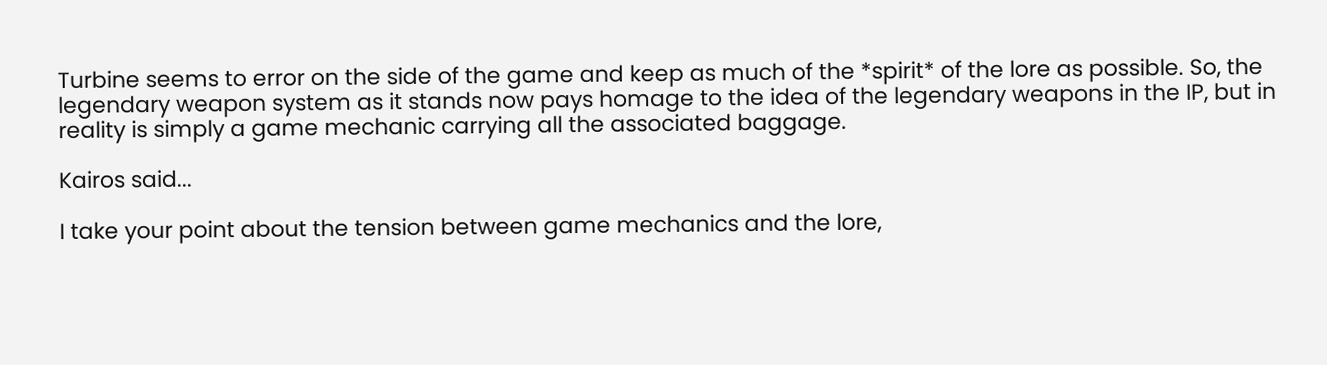Turbine seems to error on the side of the game and keep as much of the *spirit* of the lore as possible. So, the legendary weapon system as it stands now pays homage to the idea of the legendary weapons in the IP, but in reality is simply a game mechanic carrying all the associated baggage.

Kairos said...

I take your point about the tension between game mechanics and the lore,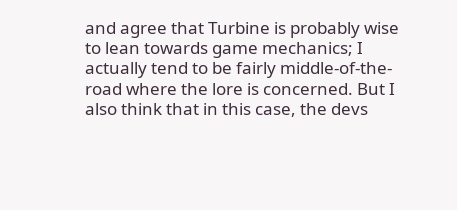and agree that Turbine is probably wise to lean towards game mechanics; I actually tend to be fairly middle-of-the-road where the lore is concerned. But I also think that in this case, the devs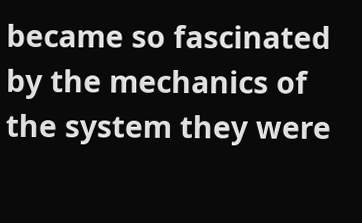became so fascinated by the mechanics of the system they were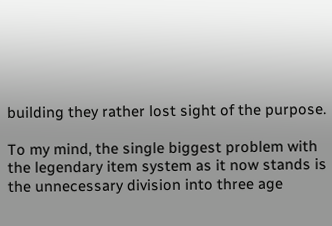building they rather lost sight of the purpose.

To my mind, the single biggest problem with the legendary item system as it now stands is the unnecessary division into three age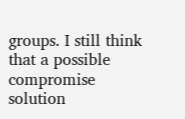groups. I still think that a possible compromise solution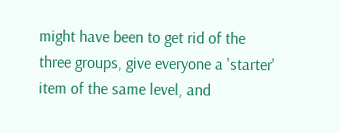might have been to get rid of the three groups, give everyone a 'starter' item of the same level, and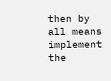then by all means implement the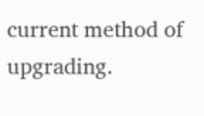current method of upgrading.